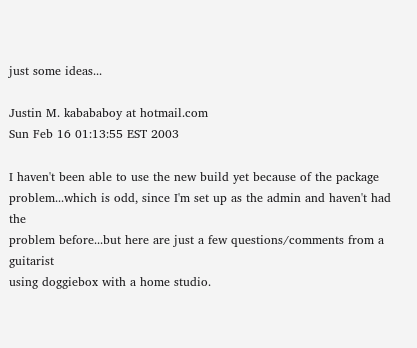just some ideas...

Justin M. kabababoy at hotmail.com
Sun Feb 16 01:13:55 EST 2003

I haven't been able to use the new build yet because of the package
problem...which is odd, since I'm set up as the admin and haven't had the
problem before...but here are just a few questions/comments from a guitarist
using doggiebox with a home studio.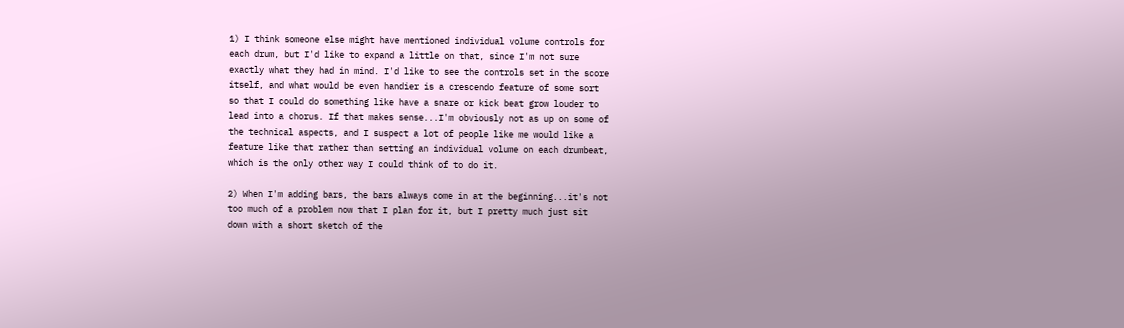1) I think someone else might have mentioned individual volume controls for
each drum, but I'd like to expand a little on that, since I'm not sure
exactly what they had in mind. I'd like to see the controls set in the score
itself, and what would be even handier is a crescendo feature of some sort
so that I could do something like have a snare or kick beat grow louder to
lead into a chorus. If that makes sense...I'm obviously not as up on some of
the technical aspects, and I suspect a lot of people like me would like a
feature like that rather than setting an individual volume on each drumbeat,
which is the only other way I could think of to do it.

2) When I'm adding bars, the bars always come in at the beginning...it's not
too much of a problem now that I plan for it, but I pretty much just sit
down with a short sketch of the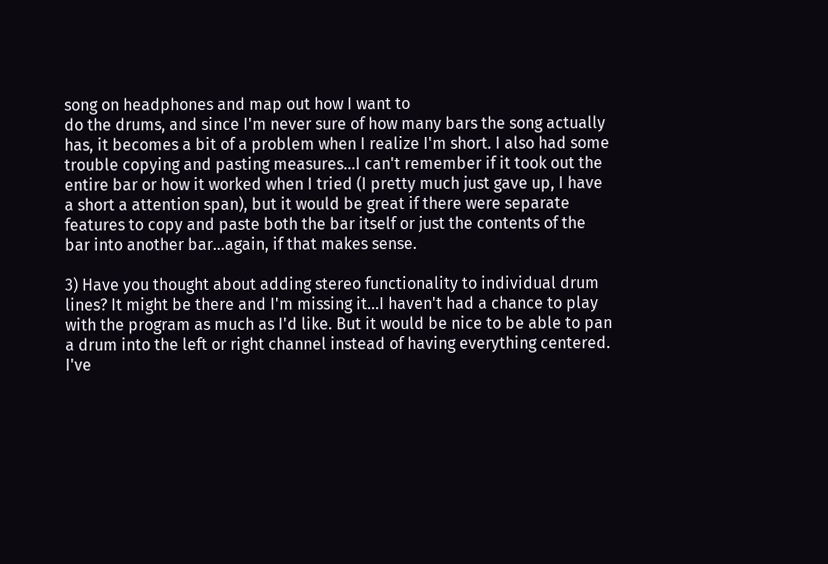song on headphones and map out how I want to
do the drums, and since I'm never sure of how many bars the song actually
has, it becomes a bit of a problem when I realize I'm short. I also had some
trouble copying and pasting measures...I can't remember if it took out the
entire bar or how it worked when I tried (I pretty much just gave up, I have
a short a attention span), but it would be great if there were separate
features to copy and paste both the bar itself or just the contents of the
bar into another bar...again, if that makes sense.

3) Have you thought about adding stereo functionality to individual drum
lines? It might be there and I'm missing it...I haven't had a chance to play
with the program as much as I'd like. But it would be nice to be able to pan
a drum into the left or right channel instead of having everything centered.
I've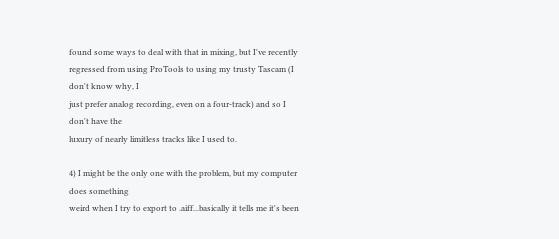found some ways to deal with that in mixing, but I've recently
regressed from using ProTools to using my trusty Tascam (I don't know why, I
just prefer analog recording, even on a four-track) and so I don't have the
luxury of nearly limitless tracks like I used to.

4) I might be the only one with the problem, but my computer does something
weird when I try to export to .aiff...basically it tells me it's been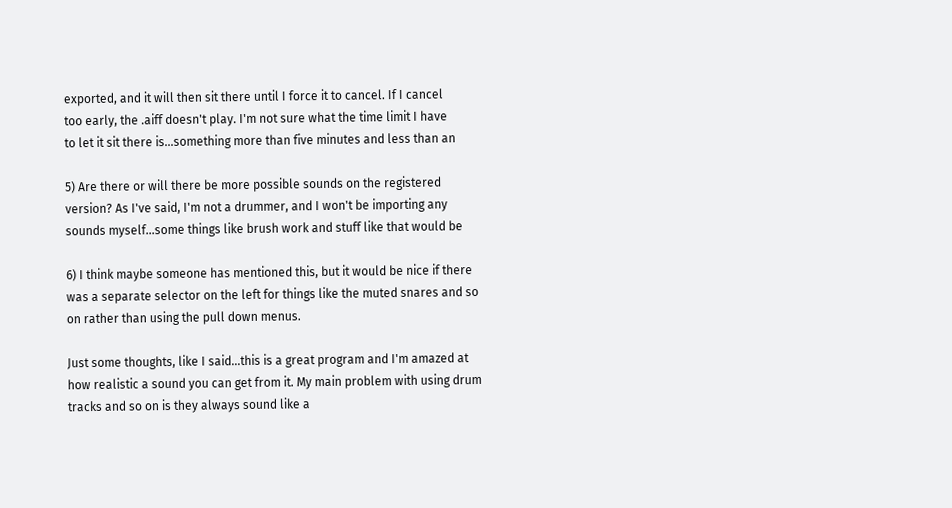exported, and it will then sit there until I force it to cancel. If I cancel
too early, the .aiff doesn't play. I'm not sure what the time limit I have
to let it sit there is...something more than five minutes and less than an

5) Are there or will there be more possible sounds on the registered
version? As I've said, I'm not a drummer, and I won't be importing any
sounds myself...some things like brush work and stuff like that would be

6) I think maybe someone has mentioned this, but it would be nice if there
was a separate selector on the left for things like the muted snares and so
on rather than using the pull down menus.

Just some thoughts, like I said...this is a great program and I'm amazed at
how realistic a sound you can get from it. My main problem with using drum
tracks and so on is they always sound like a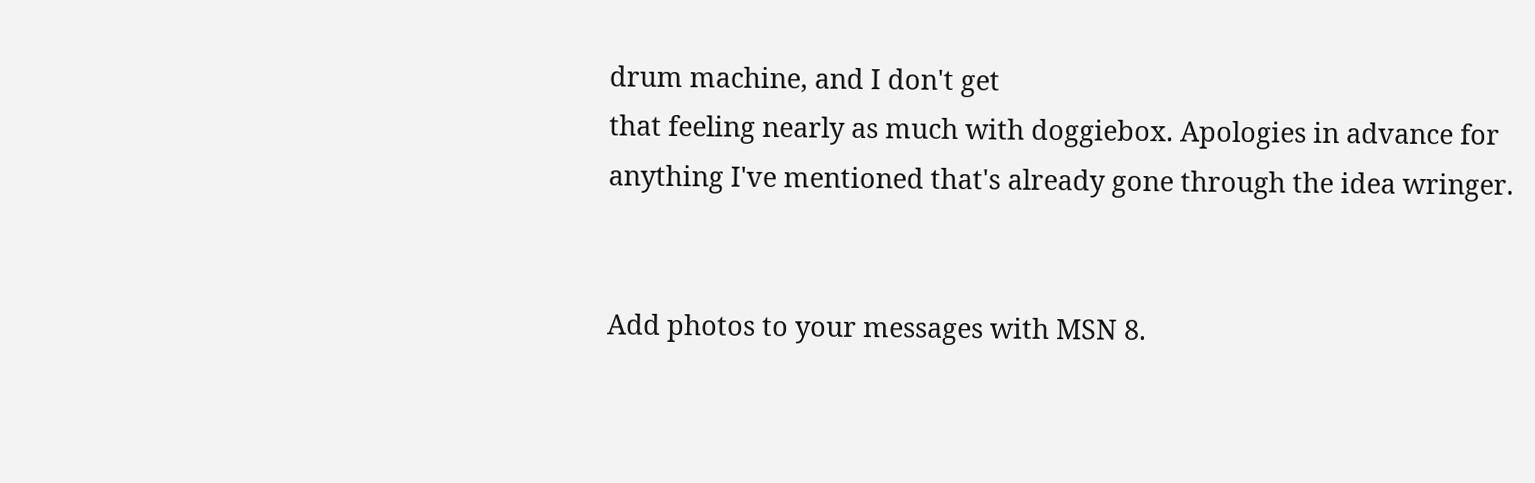drum machine, and I don't get
that feeling nearly as much with doggiebox. Apologies in advance for
anything I've mentioned that's already gone through the idea wringer.


Add photos to your messages with MSN 8.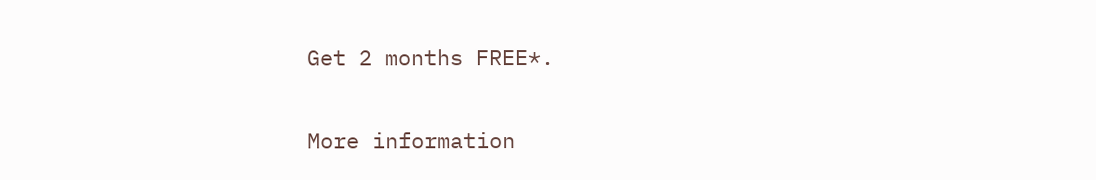Get 2 months FREE*.

More information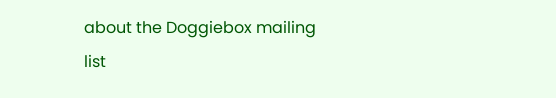about the Doggiebox mailing list